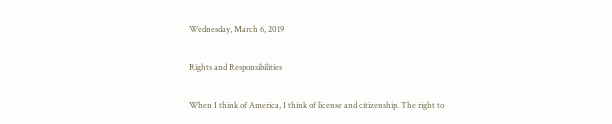Wednesday, March 6, 2019

Rights and Responsibilities

When I think of America, I think of license and citizenship. The right to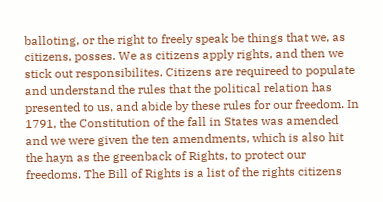balloting, or the right to freely speak be things that we, as citizens, posses. We as citizens apply rights, and then we stick out responsibilites. Citizens are requireed to populate and understand the rules that the political relation has presented to us, and abide by these rules for our freedom. In 1791, the Constitution of the fall in States was amended and we were given the ten amendments, which is also hit the hayn as the greenback of Rights, to protect our freedoms. The Bill of Rights is a list of the rights citizens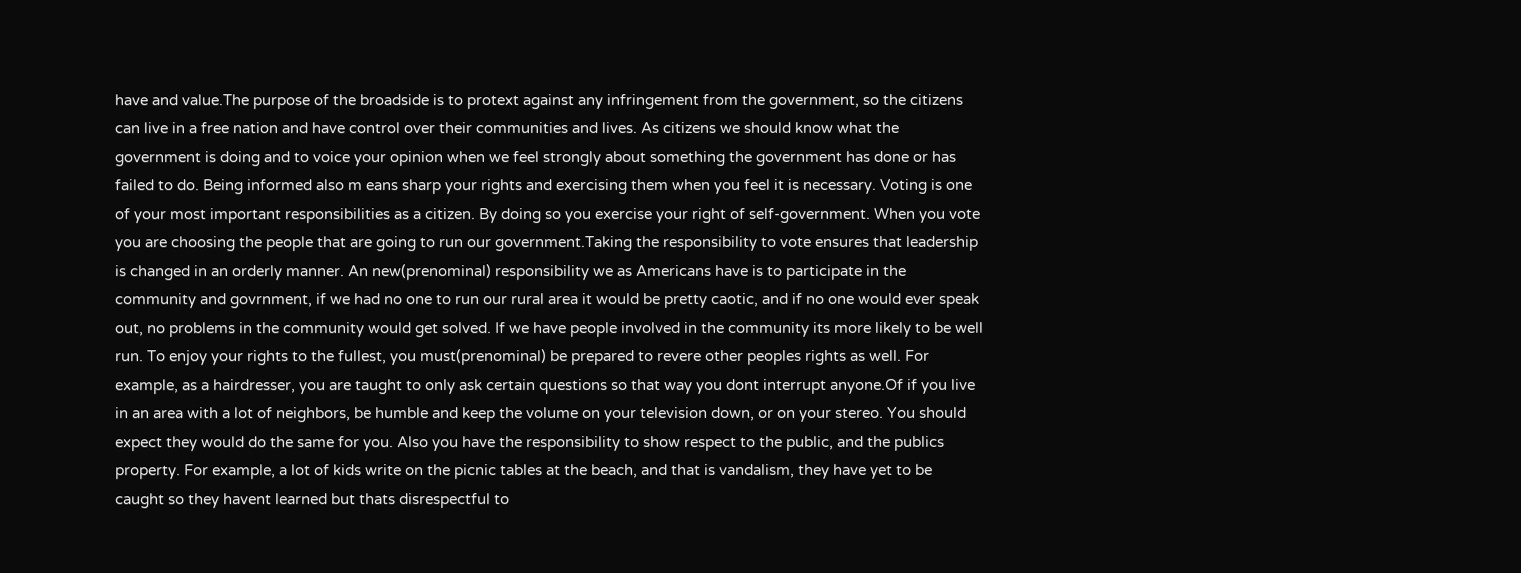have and value.The purpose of the broadside is to protext against any infringement from the government, so the citizens can live in a free nation and have control over their communities and lives. As citizens we should know what the government is doing and to voice your opinion when we feel strongly about something the government has done or has failed to do. Being informed also m eans sharp your rights and exercising them when you feel it is necessary. Voting is one of your most important responsibilities as a citizen. By doing so you exercise your right of self-government. When you vote you are choosing the people that are going to run our government.Taking the responsibility to vote ensures that leadership is changed in an orderly manner. An new(prenominal) responsibility we as Americans have is to participate in the community and govrnment, if we had no one to run our rural area it would be pretty caotic, and if no one would ever speak out, no problems in the community would get solved. If we have people involved in the community its more likely to be well run. To enjoy your rights to the fullest, you must(prenominal) be prepared to revere other peoples rights as well. For example, as a hairdresser, you are taught to only ask certain questions so that way you dont interrupt anyone.Of if you live in an area with a lot of neighbors, be humble and keep the volume on your television down, or on your stereo. You should expect they would do the same for you. Also you have the responsibility to show respect to the public, and the publics property. For example, a lot of kids write on the picnic tables at the beach, and that is vandalism, they have yet to be caught so they havent learned but thats disrespectful to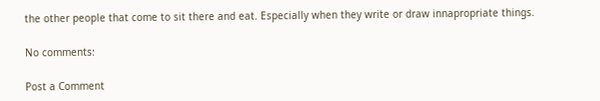the other people that come to sit there and eat. Especially when they write or draw innapropriate things.

No comments:

Post a Comment